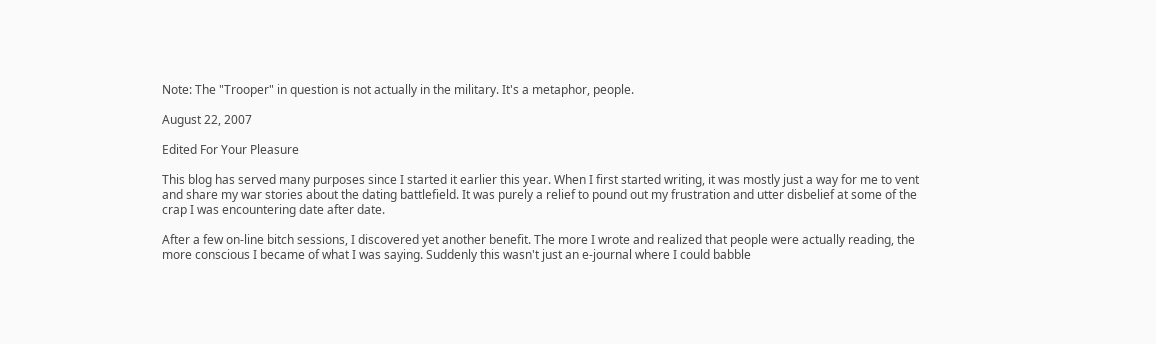Note: The "Trooper" in question is not actually in the military. It's a metaphor, people.

August 22, 2007

Edited For Your Pleasure

This blog has served many purposes since I started it earlier this year. When I first started writing, it was mostly just a way for me to vent and share my war stories about the dating battlefield. It was purely a relief to pound out my frustration and utter disbelief at some of the crap I was encountering date after date.

After a few on-line bitch sessions, I discovered yet another benefit. The more I wrote and realized that people were actually reading, the more conscious I became of what I was saying. Suddenly this wasn't just an e-journal where I could babble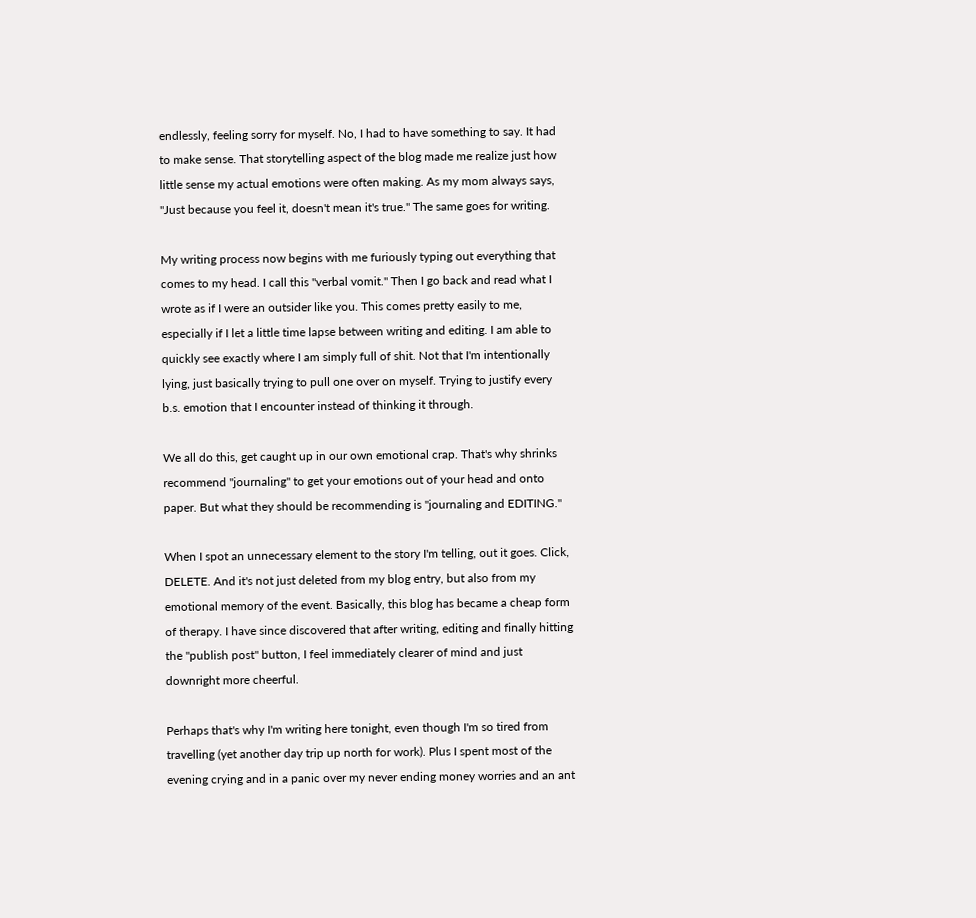endlessly, feeling sorry for myself. No, I had to have something to say. It had to make sense. That storytelling aspect of the blog made me realize just how little sense my actual emotions were often making. As my mom always says, "Just because you feel it, doesn't mean it's true." The same goes for writing.

My writing process now begins with me furiously typing out everything that comes to my head. I call this "verbal vomit." Then I go back and read what I wrote as if I were an outsider like you. This comes pretty easily to me, especially if I let a little time lapse between writing and editing. I am able to quickly see exactly where I am simply full of shit. Not that I'm intentionally lying, just basically trying to pull one over on myself. Trying to justify every b.s. emotion that I encounter instead of thinking it through.

We all do this, get caught up in our own emotional crap. That's why shrinks recommend "journaling" to get your emotions out of your head and onto paper. But what they should be recommending is "journaling and EDITING."

When I spot an unnecessary element to the story I'm telling, out it goes. Click, DELETE. And it's not just deleted from my blog entry, but also from my emotional memory of the event. Basically, this blog has became a cheap form of therapy. I have since discovered that after writing, editing and finally hitting the "publish post" button, I feel immediately clearer of mind and just downright more cheerful.

Perhaps that's why I'm writing here tonight, even though I'm so tired from travelling (yet another day trip up north for work). Plus I spent most of the evening crying and in a panic over my never ending money worries and an ant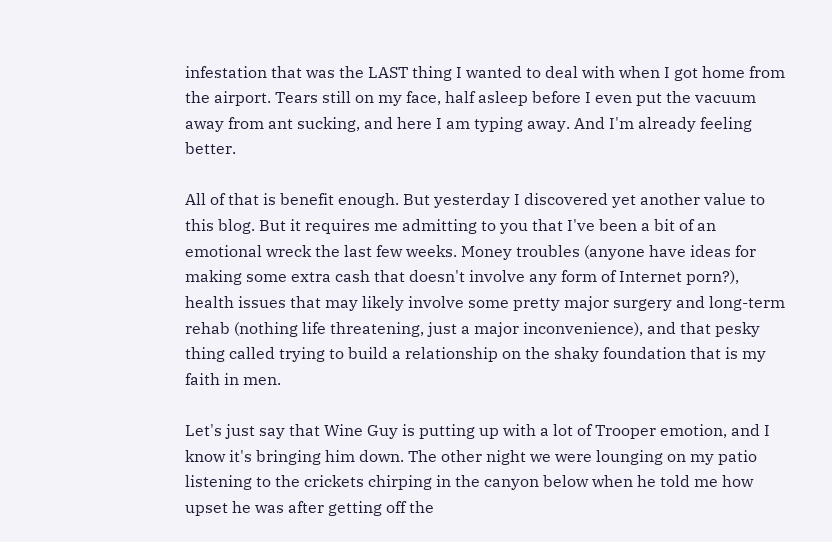infestation that was the LAST thing I wanted to deal with when I got home from the airport. Tears still on my face, half asleep before I even put the vacuum away from ant sucking, and here I am typing away. And I'm already feeling better.

All of that is benefit enough. But yesterday I discovered yet another value to this blog. But it requires me admitting to you that I've been a bit of an emotional wreck the last few weeks. Money troubles (anyone have ideas for making some extra cash that doesn't involve any form of Internet porn?), health issues that may likely involve some pretty major surgery and long-term rehab (nothing life threatening, just a major inconvenience), and that pesky thing called trying to build a relationship on the shaky foundation that is my faith in men.

Let's just say that Wine Guy is putting up with a lot of Trooper emotion, and I know it's bringing him down. The other night we were lounging on my patio listening to the crickets chirping in the canyon below when he told me how upset he was after getting off the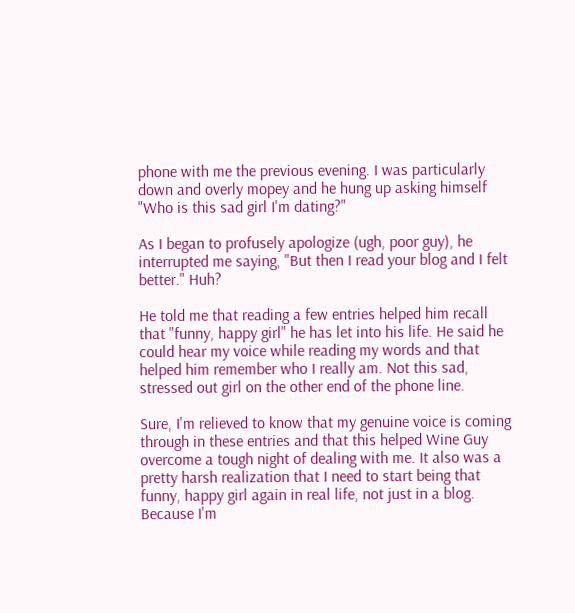phone with me the previous evening. I was particularly down and overly mopey and he hung up asking himself "Who is this sad girl I'm dating?"

As I began to profusely apologize (ugh, poor guy), he interrupted me saying, "But then I read your blog and I felt better." Huh?

He told me that reading a few entries helped him recall that "funny, happy girl" he has let into his life. He said he could hear my voice while reading my words and that helped him remember who I really am. Not this sad, stressed out girl on the other end of the phone line.

Sure, I'm relieved to know that my genuine voice is coming through in these entries and that this helped Wine Guy overcome a tough night of dealing with me. It also was a pretty harsh realization that I need to start being that funny, happy girl again in real life, not just in a blog. Because I'm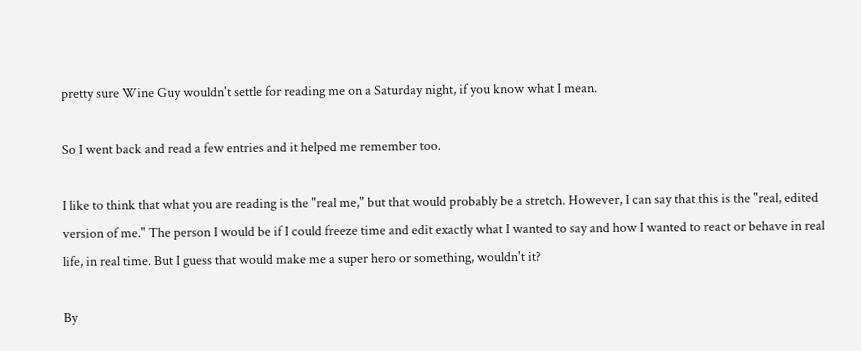pretty sure Wine Guy wouldn't settle for reading me on a Saturday night, if you know what I mean.

So I went back and read a few entries and it helped me remember too.

I like to think that what you are reading is the "real me," but that would probably be a stretch. However, I can say that this is the "real, edited version of me." The person I would be if I could freeze time and edit exactly what I wanted to say and how I wanted to react or behave in real life, in real time. But I guess that would make me a super hero or something, wouldn't it?

By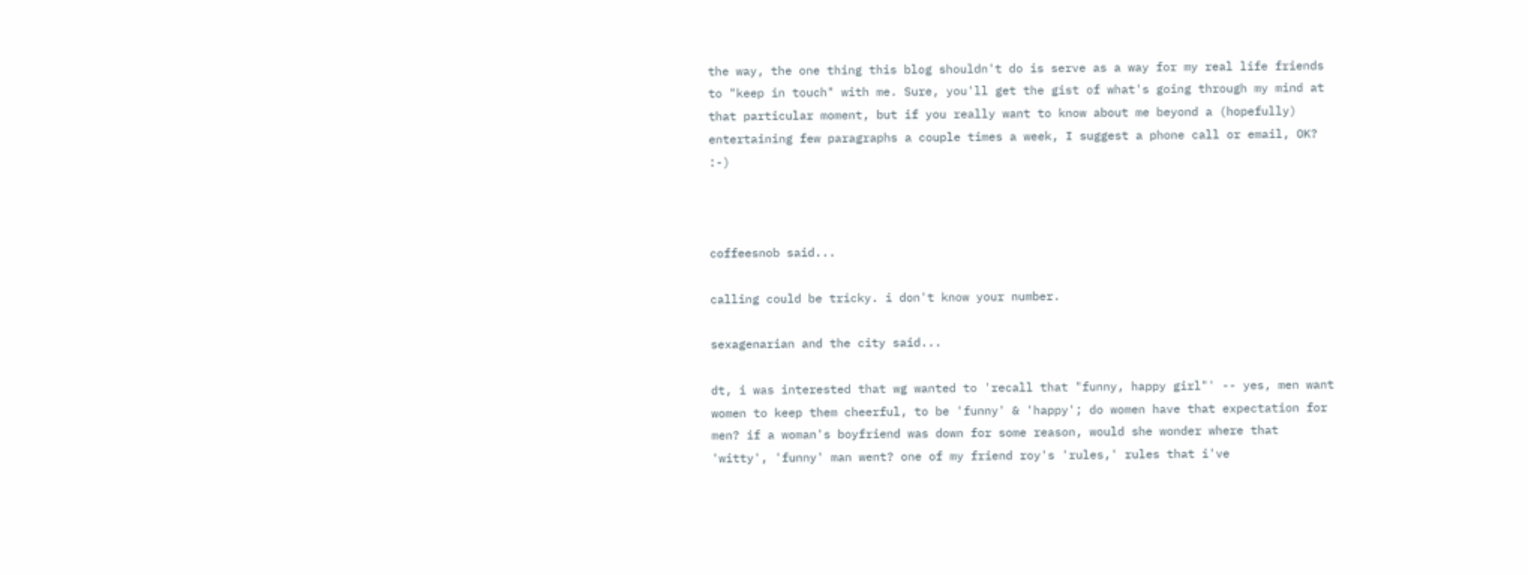the way, the one thing this blog shouldn't do is serve as a way for my real life friends to "keep in touch" with me. Sure, you'll get the gist of what's going through my mind at that particular moment, but if you really want to know about me beyond a (hopefully) entertaining few paragraphs a couple times a week, I suggest a phone call or email, OK? :-)



coffeesnob said...

calling could be tricky. i don't know your number.

sexagenarian and the city said...

dt, i was interested that wg wanted to 'recall that "funny, happy girl"' -- yes, men want women to keep them cheerful, to be 'funny' & 'happy'; do women have that expectation for men? if a woman's boyfriend was down for some reason, would she wonder where that 'witty', 'funny' man went? one of my friend roy's 'rules,' rules that i've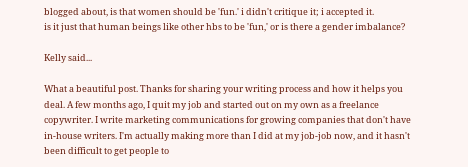blogged about, is that women should be 'fun.' i didn't critique it; i accepted it.
is it just that human beings like other hbs to be 'fun,' or is there a gender imbalance?

Kelly said...

What a beautiful post. Thanks for sharing your writing process and how it helps you deal. A few months ago, I quit my job and started out on my own as a freelance copywriter. I write marketing communications for growing companies that don't have in-house writers. I'm actually making more than I did at my job-job now, and it hasn't been difficult to get people to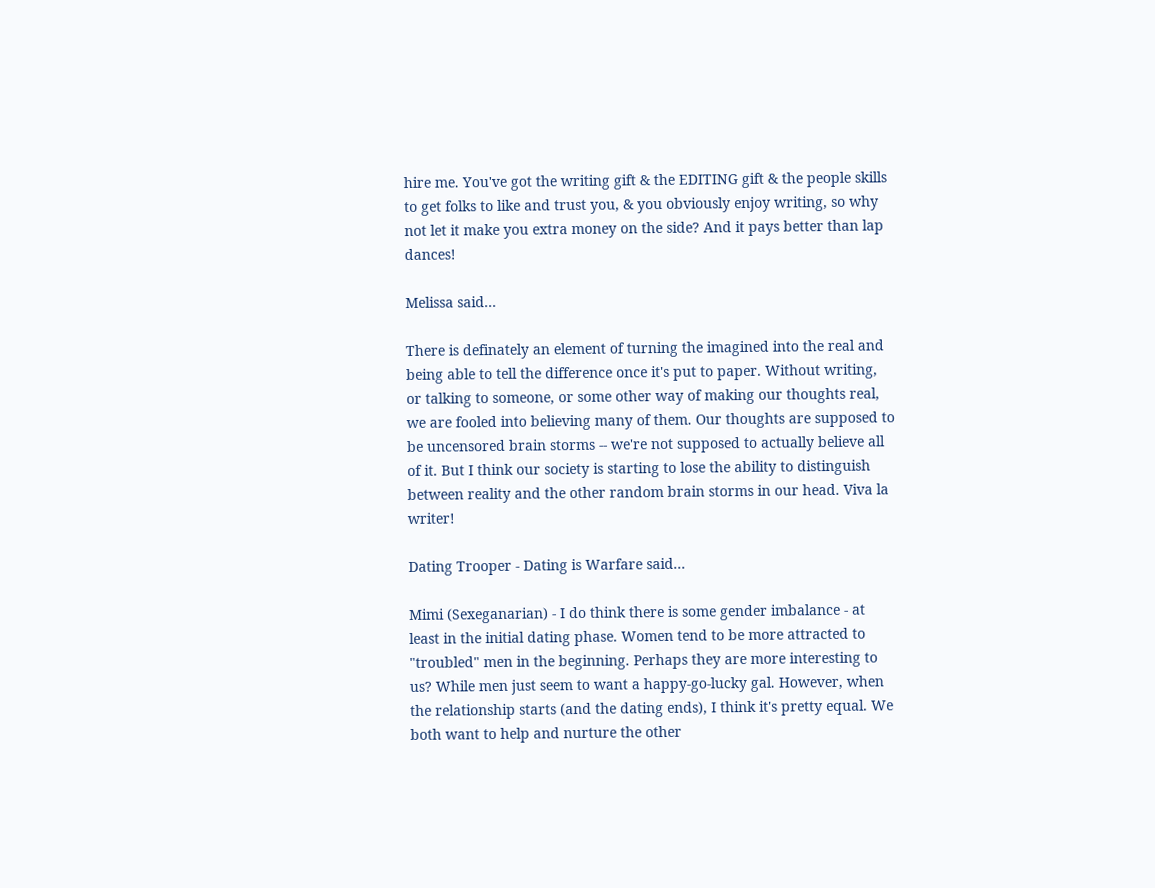hire me. You've got the writing gift & the EDITING gift & the people skills to get folks to like and trust you, & you obviously enjoy writing, so why not let it make you extra money on the side? And it pays better than lap dances!

Melissa said...

There is definately an element of turning the imagined into the real and being able to tell the difference once it's put to paper. Without writing, or talking to someone, or some other way of making our thoughts real, we are fooled into believing many of them. Our thoughts are supposed to be uncensored brain storms -- we're not supposed to actually believe all of it. But I think our society is starting to lose the ability to distinguish between reality and the other random brain storms in our head. Viva la writer!

Dating Trooper - Dating is Warfare said...

Mimi (Sexeganarian) - I do think there is some gender imbalance - at least in the initial dating phase. Women tend to be more attracted to "troubled" men in the beginning. Perhaps they are more interesting to us? While men just seem to want a happy-go-lucky gal. However, when the relationship starts (and the dating ends), I think it's pretty equal. We both want to help and nurture the other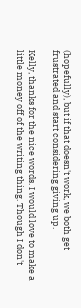(hopefully), but if that doesn't work, we both get frustrated and start considering giving up.

Kelly, thanks for the nice words. I would love to make a little money off of the writing thing. Though I don't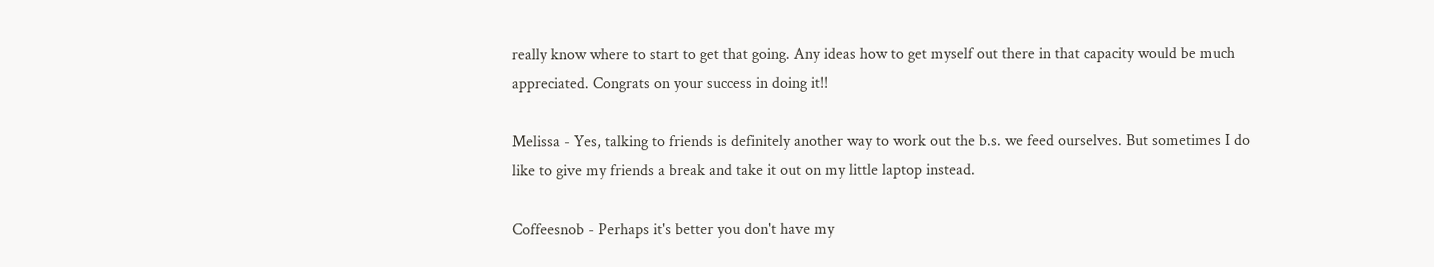really know where to start to get that going. Any ideas how to get myself out there in that capacity would be much appreciated. Congrats on your success in doing it!!

Melissa - Yes, talking to friends is definitely another way to work out the b.s. we feed ourselves. But sometimes I do like to give my friends a break and take it out on my little laptop instead.

Coffeesnob - Perhaps it's better you don't have my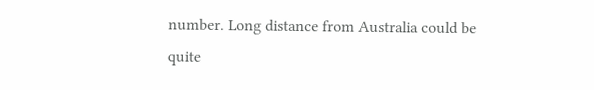number. Long distance from Australia could be quite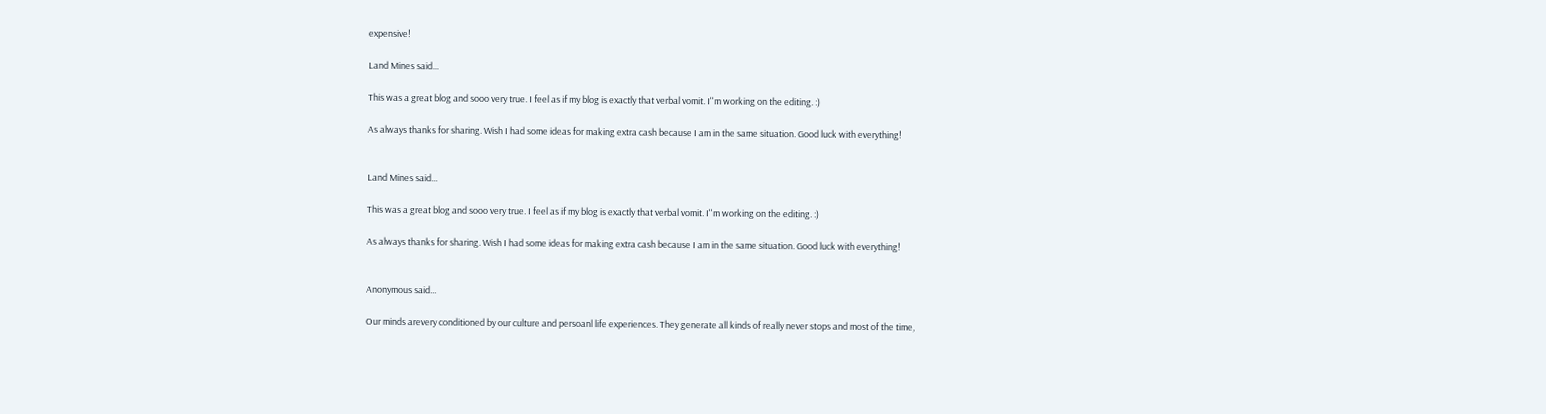expensive!

Land Mines said...

This was a great blog and sooo very true. I feel as if my blog is exactly that verbal vomit. I''m working on the editing. :)

As always thanks for sharing. Wish I had some ideas for making extra cash because I am in the same situation. Good luck with everything!


Land Mines said...

This was a great blog and sooo very true. I feel as if my blog is exactly that verbal vomit. I''m working on the editing. :)

As always thanks for sharing. Wish I had some ideas for making extra cash because I am in the same situation. Good luck with everything!


Anonymous said...

Our minds arevery conditioned by our culture and persoanl life experiences. They generate all kinds of really never stops and most of the time,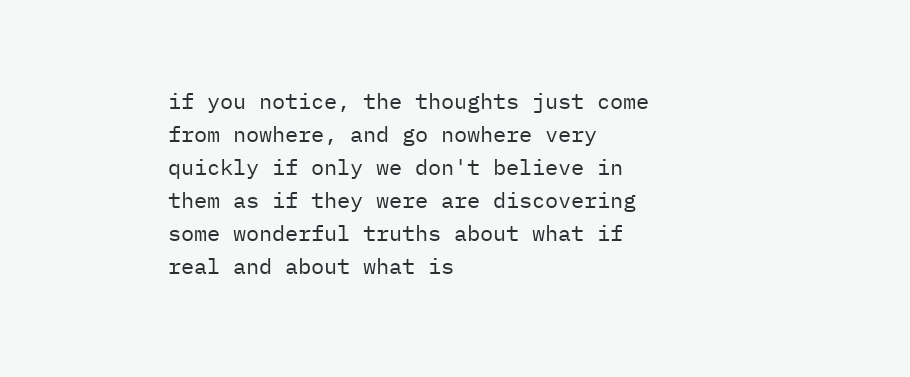if you notice, the thoughts just come from nowhere, and go nowhere very quickly if only we don't believe in them as if they were are discovering some wonderful truths about what if real and about what is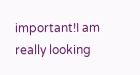important!I am really looking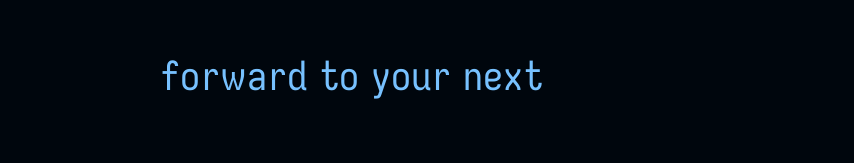forward to your next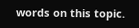words on this topic.